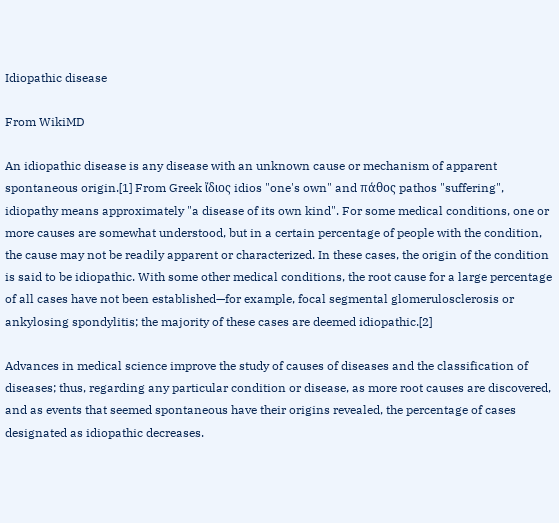Idiopathic disease

From WikiMD

An idiopathic disease is any disease with an unknown cause or mechanism of apparent spontaneous origin.[1] From Greek ἴδιος idios "one's own" and πάθος pathos "suffering", idiopathy means approximately "a disease of its own kind". For some medical conditions, one or more causes are somewhat understood, but in a certain percentage of people with the condition, the cause may not be readily apparent or characterized. In these cases, the origin of the condition is said to be idiopathic. With some other medical conditions, the root cause for a large percentage of all cases have not been established—for example, focal segmental glomerulosclerosis or ankylosing spondylitis; the majority of these cases are deemed idiopathic.[2]

Advances in medical science improve the study of causes of diseases and the classification of diseases; thus, regarding any particular condition or disease, as more root causes are discovered, and as events that seemed spontaneous have their origins revealed, the percentage of cases designated as idiopathic decreases.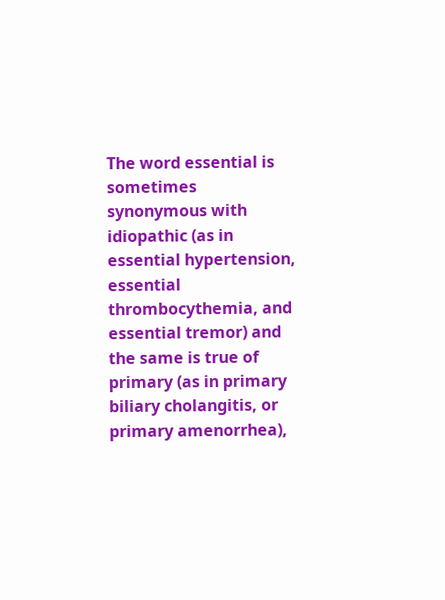The word essential is sometimes synonymous with idiopathic (as in essential hypertension, essential thrombocythemia, and essential tremor) and the same is true of primary (as in primary biliary cholangitis, or primary amenorrhea),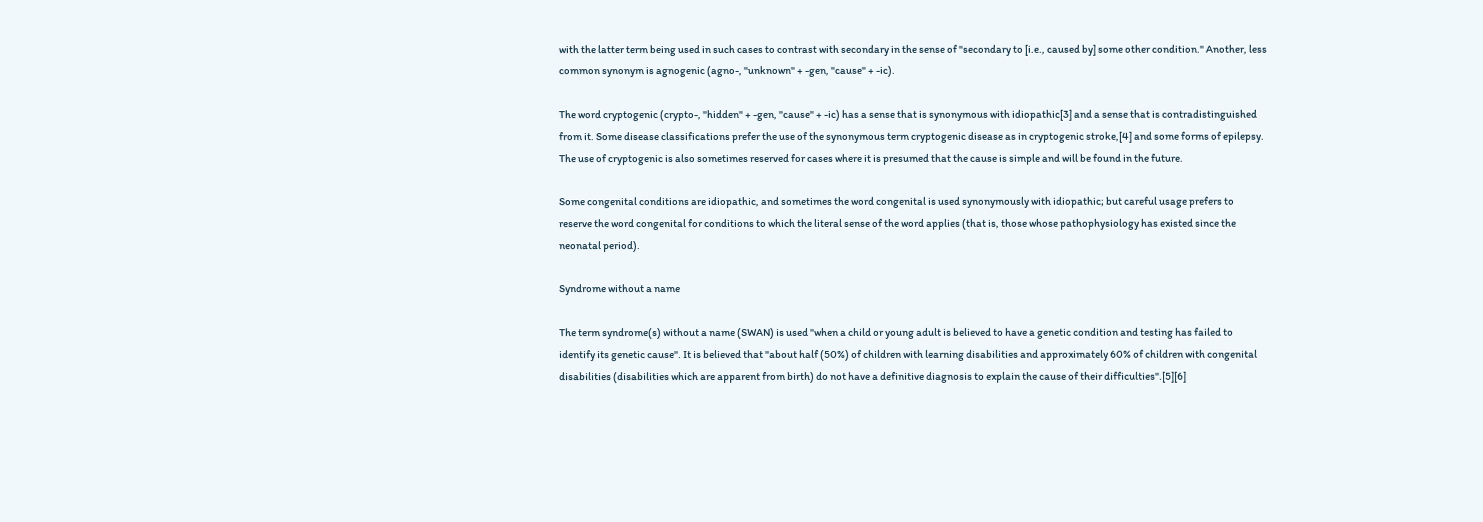with the latter term being used in such cases to contrast with secondary in the sense of "secondary to [i.e., caused by] some other condition." Another, less common synonym is agnogenic (agno-, "unknown" + -gen, "cause" + -ic).

The word cryptogenic (crypto-, "hidden" + -gen, "cause" + -ic) has a sense that is synonymous with idiopathic[3] and a sense that is contradistinguished from it. Some disease classifications prefer the use of the synonymous term cryptogenic disease as in cryptogenic stroke,[4] and some forms of epilepsy. The use of cryptogenic is also sometimes reserved for cases where it is presumed that the cause is simple and will be found in the future.

Some congenital conditions are idiopathic, and sometimes the word congenital is used synonymously with idiopathic; but careful usage prefers to reserve the word congenital for conditions to which the literal sense of the word applies (that is, those whose pathophysiology has existed since the neonatal period).

Syndrome without a name

The term syndrome(s) without a name (SWAN) is used "when a child or young adult is believed to have a genetic condition and testing has failed to identify its genetic cause". It is believed that "about half (50%) of children with learning disabilities and approximately 60% of children with congenital disabilities (disabilities which are apparent from birth) do not have a definitive diagnosis to explain the cause of their difficulties".[5][6]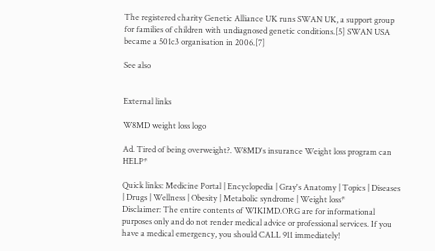The registered charity Genetic Alliance UK runs SWAN UK, a support group for families of children with undiagnosed genetic conditions.[5] SWAN USA became a 501c3 organisation in 2006.[7]

See also


External links

W8MD weight loss logo

Ad. Tired of being overweight?. W8MD's insurance Weight loss program can HELP*

Quick links: Medicine Portal | Encyclopedia | Gray's Anatomy | Topics | Diseases | Drugs | Wellness | Obesity | Metabolic syndrome | Weight loss*
Disclaimer: The entire contents of WIKIMD.ORG are for informational purposes only and do not render medical advice or professional services. If you have a medical emergency, you should CALL 911 immediately!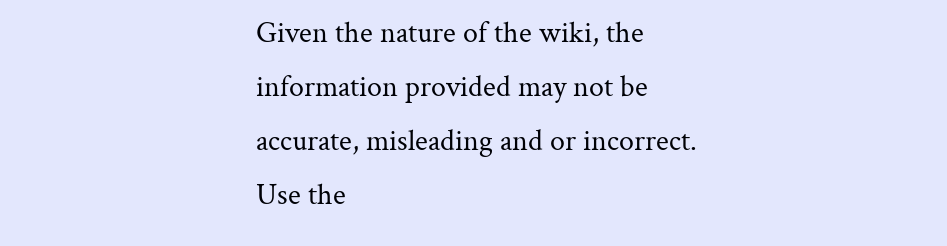Given the nature of the wiki, the information provided may not be accurate, misleading and or incorrect. Use the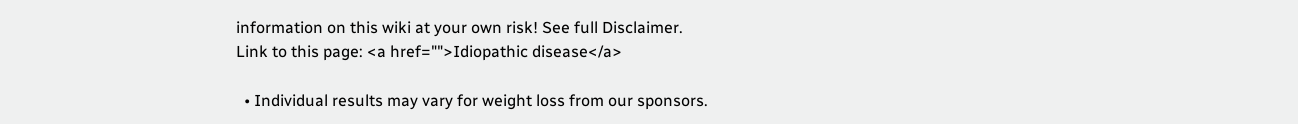information on this wiki at your own risk! See full Disclaimer.
Link to this page: <a href="">Idiopathic disease</a>

  • Individual results may vary for weight loss from our sponsors.